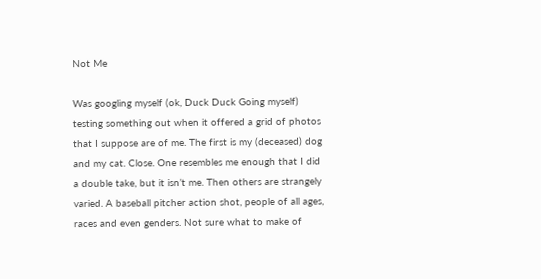Not Me

Was googling myself (ok, Duck Duck Going myself) testing something out when it offered a grid of photos that I suppose are of me. The first is my (deceased) dog and my cat. Close. One resembles me enough that I did a double take, but it isn’t me. Then others are strangely varied. A baseball pitcher action shot, people of all ages, races and even genders. Not sure what to make of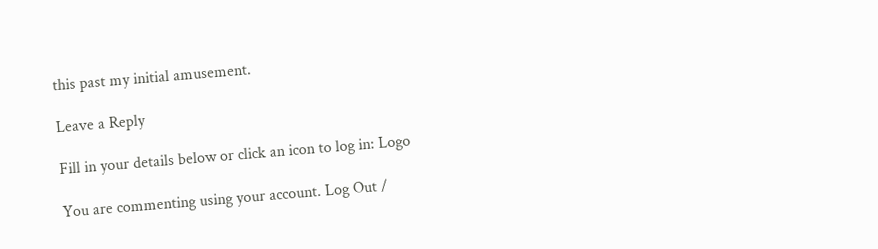this past my initial amusement.

Leave a Reply

Fill in your details below or click an icon to log in: Logo

You are commenting using your account. Log Out /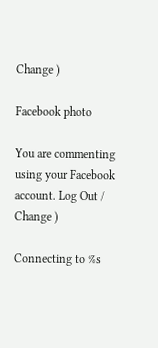Change )

Facebook photo

You are commenting using your Facebook account. Log Out /  Change )

Connecting to %s